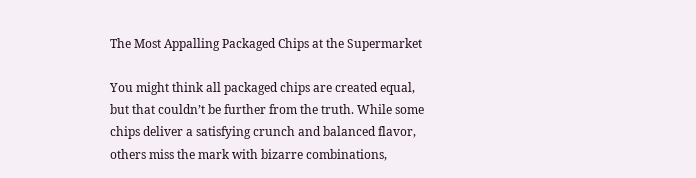The Most Appalling Packaged Chips at the Supermarket

You might think all packaged chips are created equal, but that couldn’t be further from the truth. While some chips deliver a satisfying crunch and balanced flavor, others miss the mark with bizarre combinations,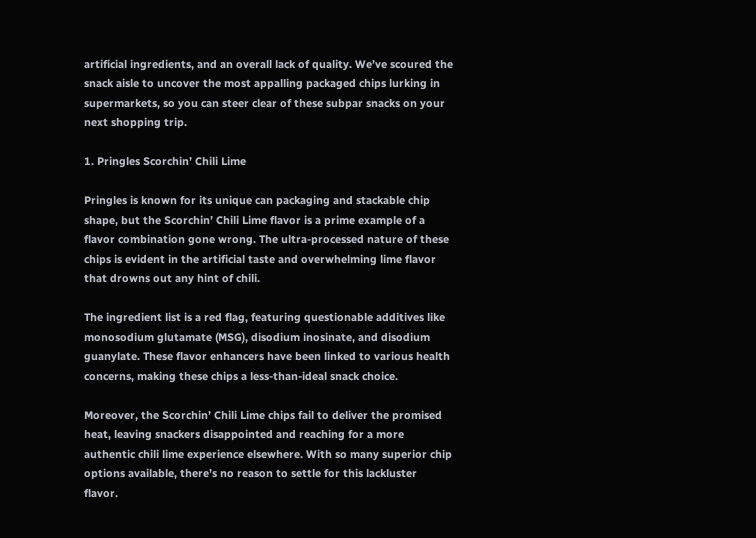artificial ingredients, and an overall lack of quality. We’ve scoured the snack aisle to uncover the most appalling packaged chips lurking in supermarkets, so you can steer clear of these subpar snacks on your next shopping trip.

1. Pringles Scorchin’ Chili Lime

Pringles is known for its unique can packaging and stackable chip shape, but the Scorchin’ Chili Lime flavor is a prime example of a flavor combination gone wrong. The ultra-processed nature of these chips is evident in the artificial taste and overwhelming lime flavor that drowns out any hint of chili.

The ingredient list is a red flag, featuring questionable additives like monosodium glutamate (MSG), disodium inosinate, and disodium guanylate. These flavor enhancers have been linked to various health concerns, making these chips a less-than-ideal snack choice.

Moreover, the Scorchin’ Chili Lime chips fail to deliver the promised heat, leaving snackers disappointed and reaching for a more authentic chili lime experience elsewhere. With so many superior chip options available, there’s no reason to settle for this lackluster flavor.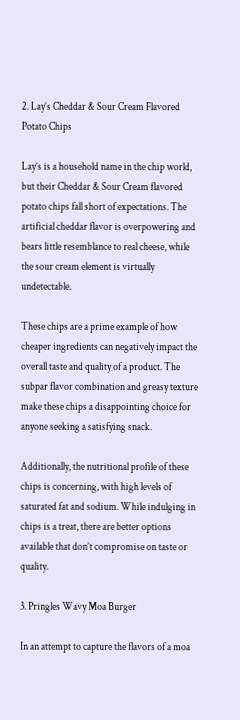2. Lay’s Cheddar & Sour Cream Flavored Potato Chips

Lay’s is a household name in the chip world, but their Cheddar & Sour Cream flavored potato chips fall short of expectations. The artificial cheddar flavor is overpowering and bears little resemblance to real cheese, while the sour cream element is virtually undetectable.

These chips are a prime example of how cheaper ingredients can negatively impact the overall taste and quality of a product. The subpar flavor combination and greasy texture make these chips a disappointing choice for anyone seeking a satisfying snack.

Additionally, the nutritional profile of these chips is concerning, with high levels of saturated fat and sodium. While indulging in chips is a treat, there are better options available that don’t compromise on taste or quality.

3. Pringles Wavy Moa Burger

In an attempt to capture the flavors of a moa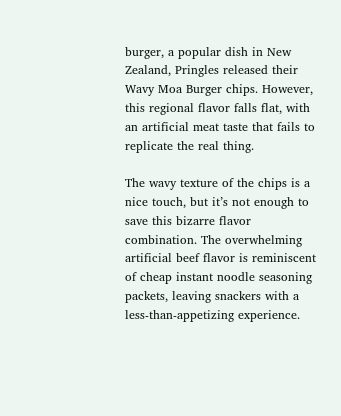burger, a popular dish in New Zealand, Pringles released their Wavy Moa Burger chips. However, this regional flavor falls flat, with an artificial meat taste that fails to replicate the real thing.

The wavy texture of the chips is a nice touch, but it’s not enough to save this bizarre flavor combination. The overwhelming artificial beef flavor is reminiscent of cheap instant noodle seasoning packets, leaving snackers with a less-than-appetizing experience.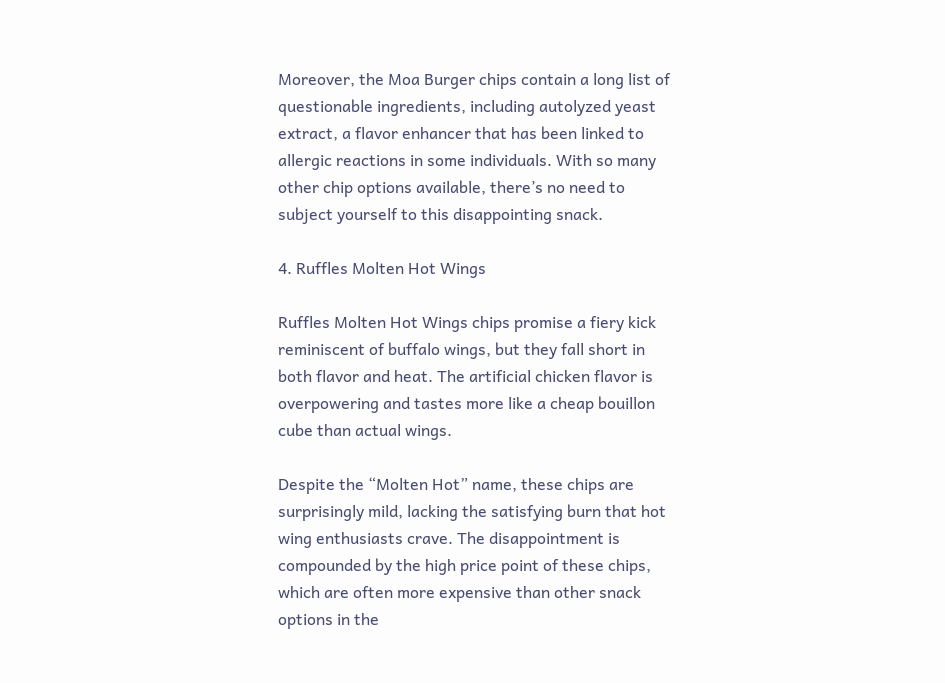Moreover, the Moa Burger chips contain a long list of questionable ingredients, including autolyzed yeast extract, a flavor enhancer that has been linked to allergic reactions in some individuals. With so many other chip options available, there’s no need to subject yourself to this disappointing snack.

4. Ruffles Molten Hot Wings

Ruffles Molten Hot Wings chips promise a fiery kick reminiscent of buffalo wings, but they fall short in both flavor and heat. The artificial chicken flavor is overpowering and tastes more like a cheap bouillon cube than actual wings.

Despite the “Molten Hot” name, these chips are surprisingly mild, lacking the satisfying burn that hot wing enthusiasts crave. The disappointment is compounded by the high price point of these chips, which are often more expensive than other snack options in the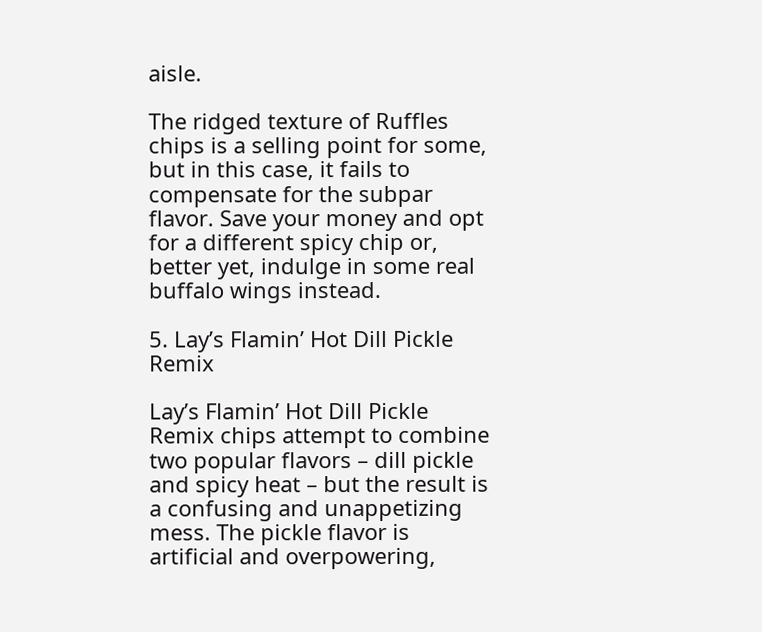aisle.

The ridged texture of Ruffles chips is a selling point for some, but in this case, it fails to compensate for the subpar flavor. Save your money and opt for a different spicy chip or, better yet, indulge in some real buffalo wings instead.

5. Lay’s Flamin’ Hot Dill Pickle Remix

Lay’s Flamin’ Hot Dill Pickle Remix chips attempt to combine two popular flavors – dill pickle and spicy heat – but the result is a confusing and unappetizing mess. The pickle flavor is artificial and overpowering,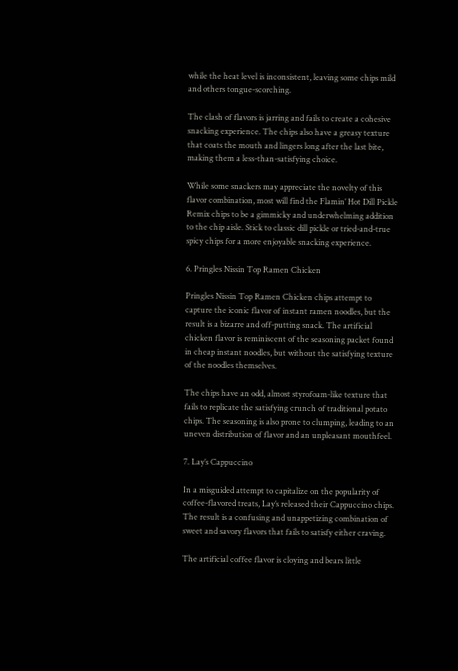while the heat level is inconsistent, leaving some chips mild and others tongue-scorching.

The clash of flavors is jarring and fails to create a cohesive snacking experience. The chips also have a greasy texture that coats the mouth and lingers long after the last bite, making them a less-than-satisfying choice.

While some snackers may appreciate the novelty of this flavor combination, most will find the Flamin’ Hot Dill Pickle Remix chips to be a gimmicky and underwhelming addition to the chip aisle. Stick to classic dill pickle or tried-and-true spicy chips for a more enjoyable snacking experience.

6. Pringles Nissin Top Ramen Chicken

Pringles Nissin Top Ramen Chicken chips attempt to capture the iconic flavor of instant ramen noodles, but the result is a bizarre and off-putting snack. The artificial chicken flavor is reminiscent of the seasoning packet found in cheap instant noodles, but without the satisfying texture of the noodles themselves.

The chips have an odd, almost styrofoam-like texture that fails to replicate the satisfying crunch of traditional potato chips. The seasoning is also prone to clumping, leading to an uneven distribution of flavor and an unpleasant mouthfeel.

7. Lay’s Cappuccino

In a misguided attempt to capitalize on the popularity of coffee-flavored treats, Lay’s released their Cappuccino chips. The result is a confusing and unappetizing combination of sweet and savory flavors that fails to satisfy either craving.

The artificial coffee flavor is cloying and bears little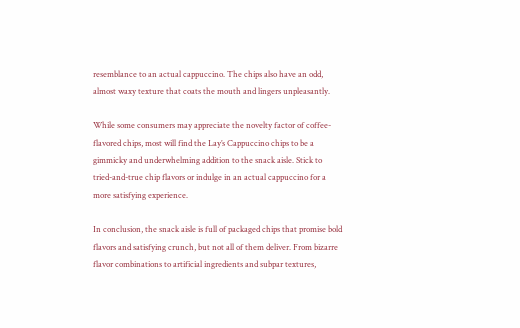resemblance to an actual cappuccino. The chips also have an odd, almost waxy texture that coats the mouth and lingers unpleasantly.

While some consumers may appreciate the novelty factor of coffee-flavored chips, most will find the Lay’s Cappuccino chips to be a gimmicky and underwhelming addition to the snack aisle. Stick to tried-and-true chip flavors or indulge in an actual cappuccino for a more satisfying experience.

In conclusion, the snack aisle is full of packaged chips that promise bold flavors and satisfying crunch, but not all of them deliver. From bizarre flavor combinations to artificial ingredients and subpar textures,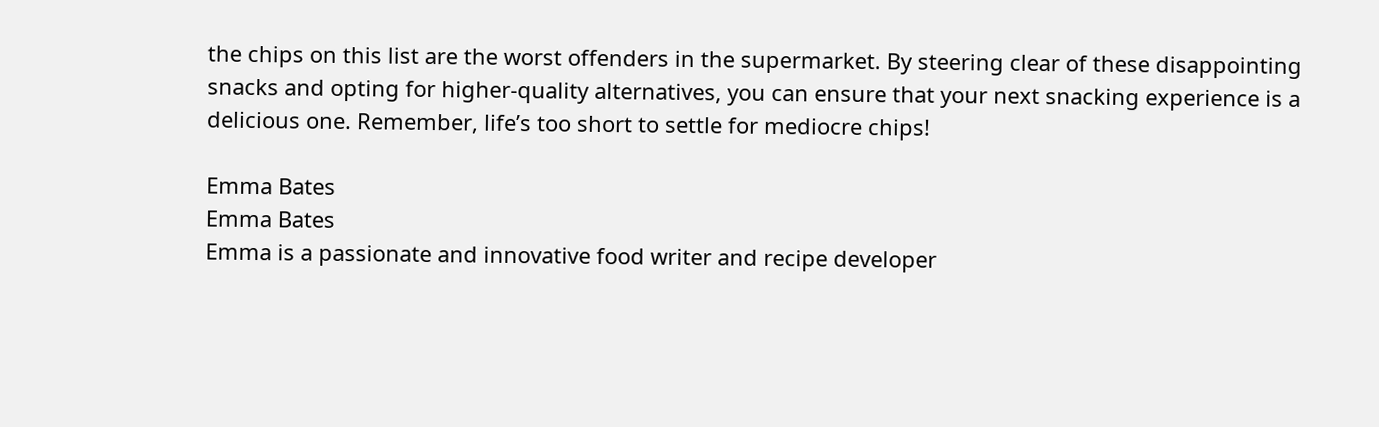the chips on this list are the worst offenders in the supermarket. By steering clear of these disappointing snacks and opting for higher-quality alternatives, you can ensure that your next snacking experience is a delicious one. Remember, life’s too short to settle for mediocre chips!

Emma Bates
Emma Bates
Emma is a passionate and innovative food writer and recipe developer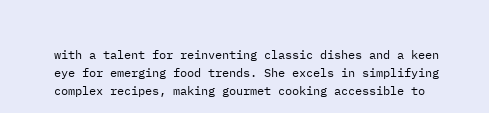with a talent for reinventing classic dishes and a keen eye for emerging food trends. She excels in simplifying complex recipes, making gourmet cooking accessible to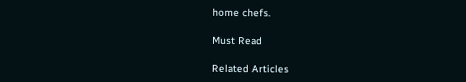home chefs.

Must Read

Related Articles